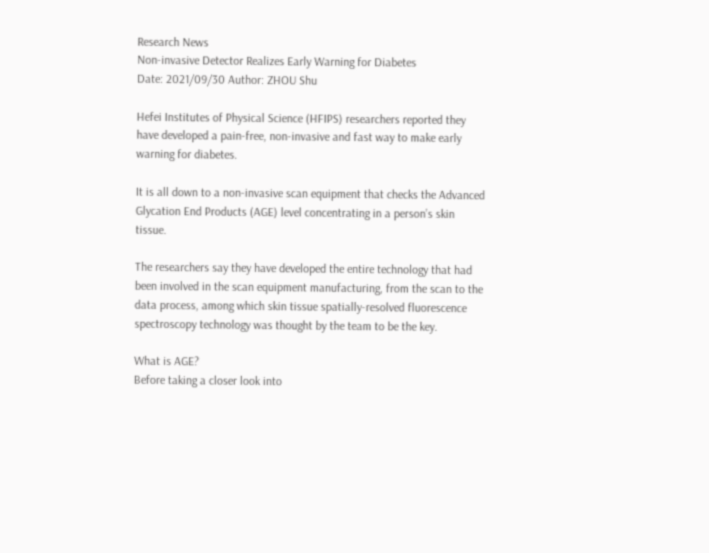Research News
Non-invasive Detector Realizes Early Warning for Diabetes
Date: 2021/09/30 Author: ZHOU Shu

Hefei Institutes of Physical Science (HFIPS) researchers reported they have developed a pain-free, non-invasive and fast way to make early warning for diabetes.

It is all down to a non-invasive scan equipment that checks the Advanced Glycation End Products (AGE) level concentrating in a person’s skin tissue.

The researchers say they have developed the entire technology that had been involved in the scan equipment manufacturing, from the scan to the data process, among which skin tissue spatially-resolved fluorescence spectroscopy technology was thought by the team to be the key.

What is AGE?
Before taking a closer look into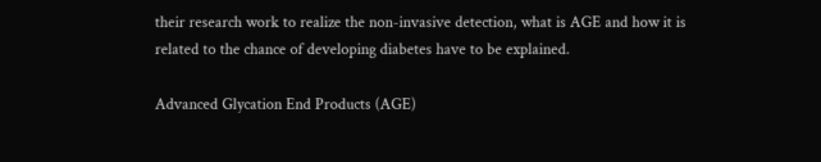their research work to realize the non-invasive detection, what is AGE and how it is related to the chance of developing diabetes have to be explained.

Advanced Glycation End Products (AGE)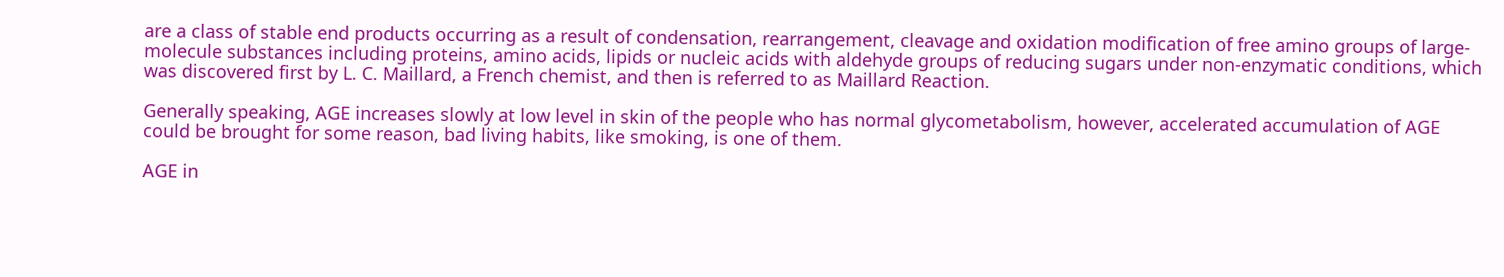are a class of stable end products occurring as a result of condensation, rearrangement, cleavage and oxidation modification of free amino groups of large-molecule substances including proteins, amino acids, lipids or nucleic acids with aldehyde groups of reducing sugars under non-enzymatic conditions, which was discovered first by L. C. Maillard, a French chemist, and then is referred to as Maillard Reaction.

Generally speaking, AGE increases slowly at low level in skin of the people who has normal glycometabolism, however, accelerated accumulation of AGE could be brought for some reason, bad living habits, like smoking, is one of them.

AGE in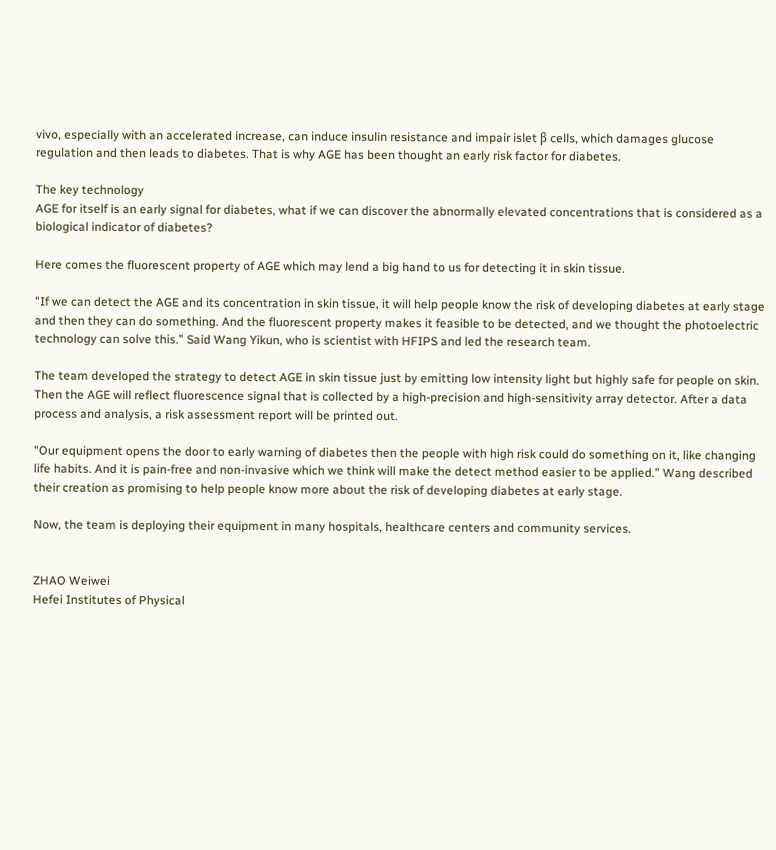vivo, especially with an accelerated increase, can induce insulin resistance and impair islet β cells, which damages glucose regulation and then leads to diabetes. That is why AGE has been thought an early risk factor for diabetes.

The key technology
AGE for itself is an early signal for diabetes, what if we can discover the abnormally elevated concentrations that is considered as a biological indicator of diabetes?

Here comes the fluorescent property of AGE which may lend a big hand to us for detecting it in skin tissue.

"If we can detect the AGE and its concentration in skin tissue, it will help people know the risk of developing diabetes at early stage and then they can do something. And the fluorescent property makes it feasible to be detected, and we thought the photoelectric technology can solve this.” Said Wang Yikun, who is scientist with HFIPS and led the research team.

The team developed the strategy to detect AGE in skin tissue just by emitting low intensity light but highly safe for people on skin. Then the AGE will reflect fluorescence signal that is collected by a high-precision and high-sensitivity array detector. After a data process and analysis, a risk assessment report will be printed out.

"Our equipment opens the door to early warning of diabetes then the people with high risk could do something on it, like changing life habits. And it is pain-free and non-invasive which we think will make the detect method easier to be applied.” Wang described their creation as promising to help people know more about the risk of developing diabetes at early stage.

Now, the team is deploying their equipment in many hospitals, healthcare centers and community services.


ZHAO Weiwei
Hefei Institutes of Physical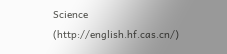Science (http://english.hf.cas.cn/)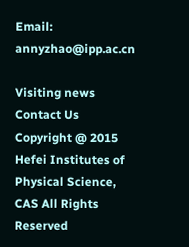Email: annyzhao@ipp.ac.cn

Visiting news
Contact Us
Copyright @ 2015 Hefei Institutes of Physical Science, CAS All Rights Reserved